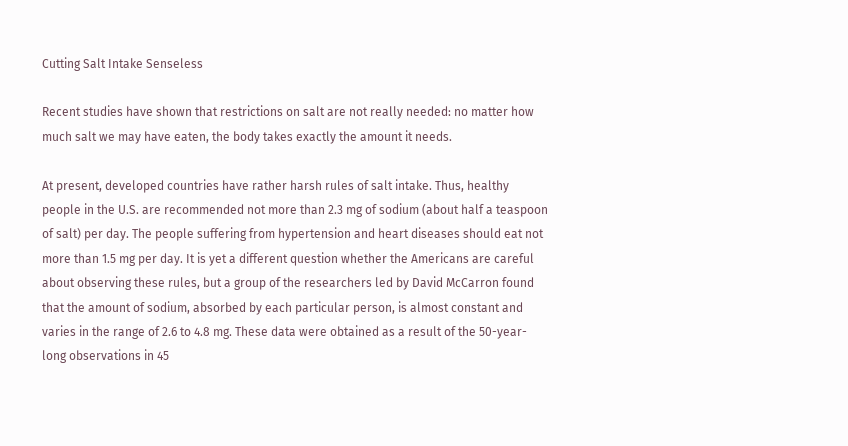Cutting Salt Intake Senseless

Recent studies have shown that restrictions on salt are not really needed: no matter how much salt we may have eaten, the body takes exactly the amount it needs.

At present, developed countries have rather harsh rules of salt intake. Thus, healthy people in the U.S. are recommended not more than 2.3 mg of sodium (about half a teaspoon of salt) per day. The people suffering from hypertension and heart diseases should eat not more than 1.5 mg per day. It is yet a different question whether the Americans are careful about observing these rules, but a group of the researchers led by David McCarron found that the amount of sodium, absorbed by each particular person, is almost constant and varies in the range of 2.6 to 4.8 mg. These data were obtained as a result of the 50-year-long observations in 45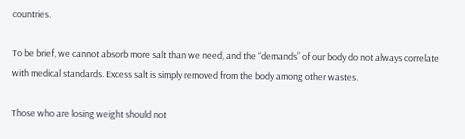countries.

To be brief, we cannot absorb more salt than we need, and the “demands” of our body do not always correlate with medical standards. Excess salt is simply removed from the body among other wastes.

Those who are losing weight should not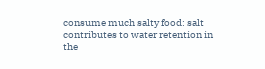consume much salty food: salt contributes to water retention in the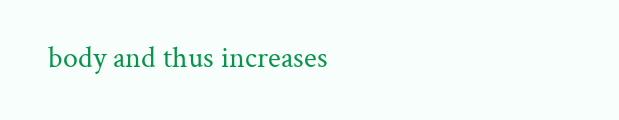body and thus increases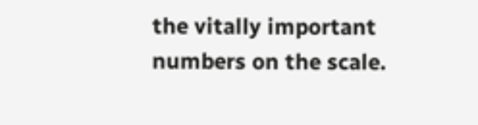the vitally important numbers on the scale.